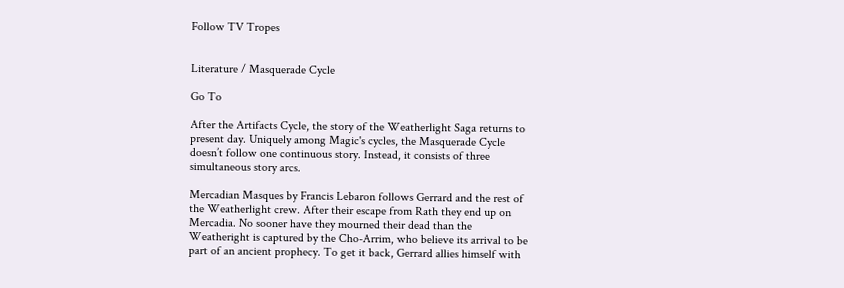Follow TV Tropes


Literature / Masquerade Cycle

Go To

After the Artifacts Cycle, the story of the Weatherlight Saga returns to present day. Uniquely among Magic's cycles, the Masquerade Cycle doesn’t follow one continuous story. Instead, it consists of three simultaneous story arcs.

Mercadian Masques by Francis Lebaron follows Gerrard and the rest of the Weatherlight crew. After their escape from Rath they end up on Mercadia. No sooner have they mourned their dead than the Weatheright is captured by the Cho-Arrim, who believe its arrival to be part of an ancient prophecy. To get it back, Gerrard allies himself with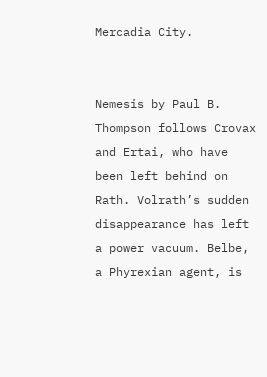Mercadia City.


Nemesis by Paul B. Thompson follows Crovax and Ertai, who have been left behind on Rath. Volrath’s sudden disappearance has left a power vacuum. Belbe, a Phyrexian agent, is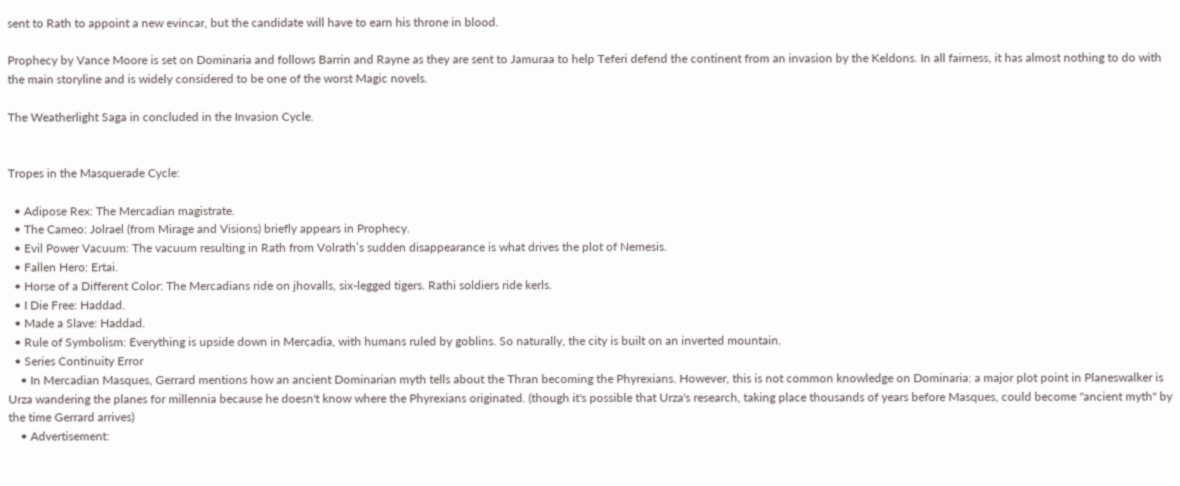sent to Rath to appoint a new evincar, but the candidate will have to earn his throne in blood.

Prophecy by Vance Moore is set on Dominaria and follows Barrin and Rayne as they are sent to Jamuraa to help Teferi defend the continent from an invasion by the Keldons. In all fairness, it has almost nothing to do with the main storyline and is widely considered to be one of the worst Magic novels.

The Weatherlight Saga in concluded in the Invasion Cycle.


Tropes in the Masquerade Cycle:

  • Adipose Rex: The Mercadian magistrate.
  • The Cameo: Jolrael (from Mirage and Visions) briefly appears in Prophecy.
  • Evil Power Vacuum: The vacuum resulting in Rath from Volrath’s sudden disappearance is what drives the plot of Nemesis.
  • Fallen Hero: Ertai.
  • Horse of a Different Color: The Mercadians ride on jhovalls, six-legged tigers. Rathi soldiers ride kerls.
  • I Die Free: Haddad.
  • Made a Slave: Haddad.
  • Rule of Symbolism: Everything is upside down in Mercadia, with humans ruled by goblins. So naturally, the city is built on an inverted mountain.
  • Series Continuity Error
    • In Mercadian Masques, Gerrard mentions how an ancient Dominarian myth tells about the Thran becoming the Phyrexians. However, this is not common knowledge on Dominaria: a major plot point in Planeswalker is Urza wandering the planes for millennia because he doesn't know where the Phyrexians originated. (though it's possible that Urza's research, taking place thousands of years before Masques, could become "ancient myth" by the time Gerrard arrives)
    • Advertisement: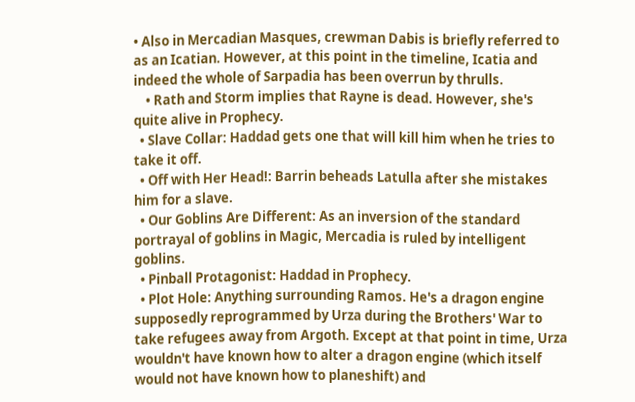• Also in Mercadian Masques, crewman Dabis is briefly referred to as an Icatian. However, at this point in the timeline, Icatia and indeed the whole of Sarpadia has been overrun by thrulls.
    • Rath and Storm implies that Rayne is dead. However, she's quite alive in Prophecy.
  • Slave Collar: Haddad gets one that will kill him when he tries to take it off.
  • Off with Her Head!: Barrin beheads Latulla after she mistakes him for a slave.
  • Our Goblins Are Different: As an inversion of the standard portrayal of goblins in Magic, Mercadia is ruled by intelligent goblins.
  • Pinball Protagonist: Haddad in Prophecy.
  • Plot Hole: Anything surrounding Ramos. He's a dragon engine supposedly reprogrammed by Urza during the Brothers' War to take refugees away from Argoth. Except at that point in time, Urza wouldn't have known how to alter a dragon engine (which itself would not have known how to planeshift) and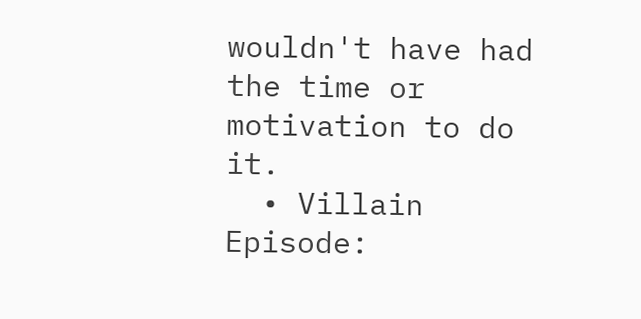wouldn't have had the time or motivation to do it.
  • Villain Episode: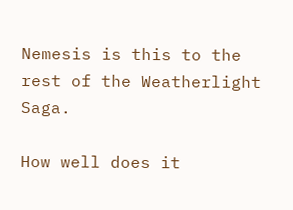Nemesis is this to the rest of the Weatherlight Saga.

How well does it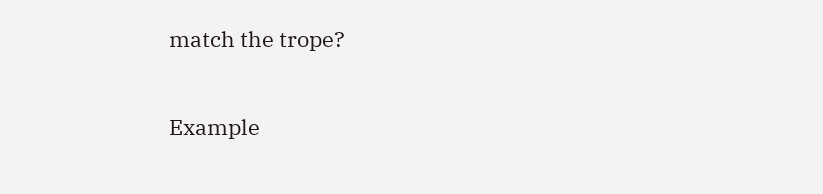match the trope?

Example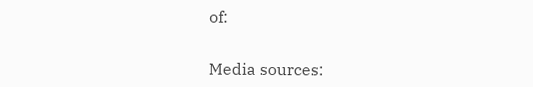of:


Media sources: